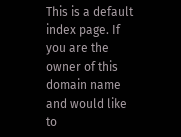This is a default index page. If you are the owner of this domain name and would like to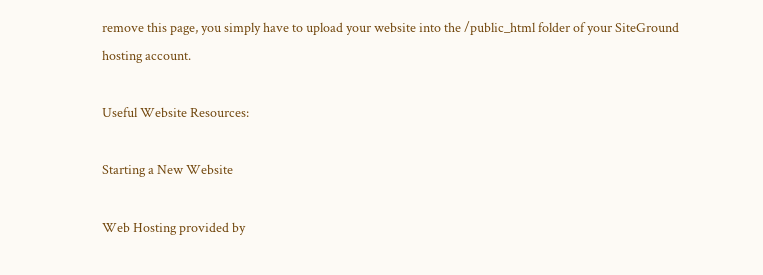remove this page, you simply have to upload your website into the /public_html folder of your SiteGround hosting account.

Useful Website Resources:

Starting a New Website

Web Hosting provided by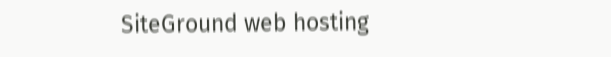SiteGround web hosting